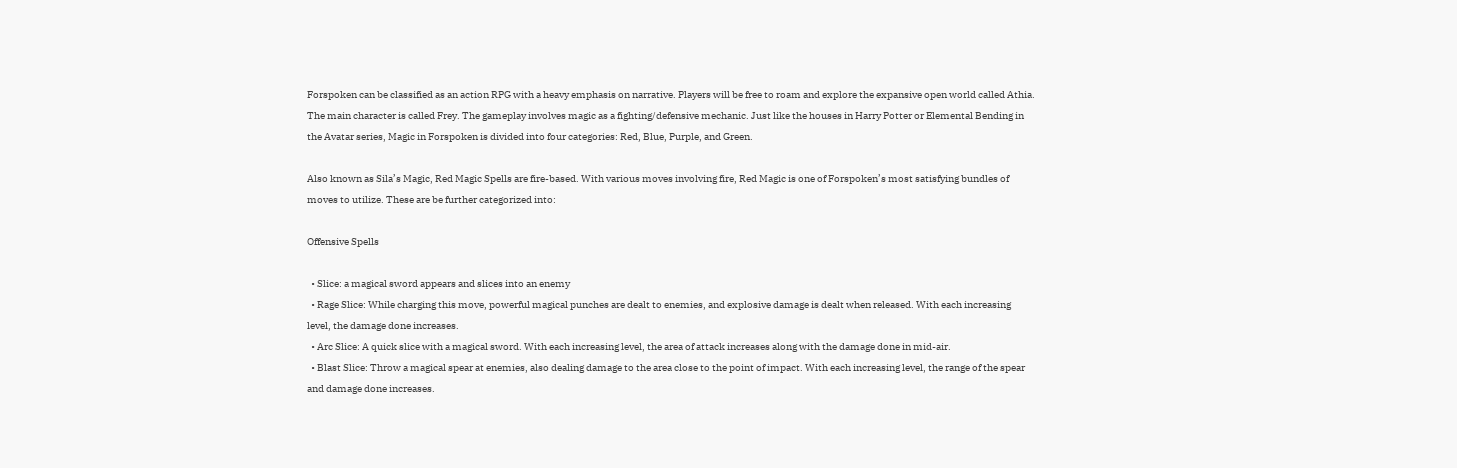Forspoken can be classified as an action RPG with a heavy emphasis on narrative. Players will be free to roam and explore the expansive open world called Athia. The main character is called Frey. The gameplay involves magic as a fighting/defensive mechanic. Just like the houses in Harry Potter or Elemental Bending in the Avatar series, Magic in Forspoken is divided into four categories: Red, Blue, Purple, and Green.

Also known as Sila’s Magic, Red Magic Spells are fire-based. With various moves involving fire, Red Magic is one of Forspoken’s most satisfying bundles of moves to utilize. These are be further categorized into:

Offensive Spells

  • Slice: a magical sword appears and slices into an enemy
  • Rage Slice: While charging this move, powerful magical punches are dealt to enemies, and explosive damage is dealt when released. With each increasing level, the damage done increases.
  • Arc Slice: A quick slice with a magical sword. With each increasing level, the area of attack increases along with the damage done in mid-air.
  • Blast Slice: Throw a magical spear at enemies, also dealing damage to the area close to the point of impact. With each increasing level, the range of the spear and damage done increases.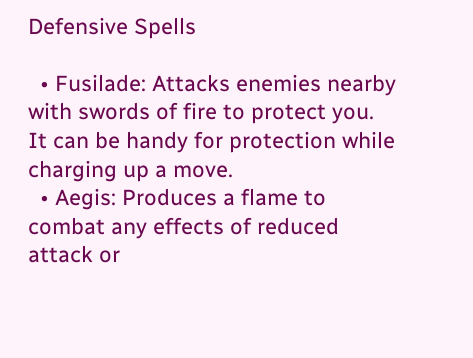Defensive Spells

  • Fusilade: Attacks enemies nearby with swords of fire to protect you. It can be handy for protection while charging up a move.
  • Aegis: Produces a flame to combat any effects of reduced attack or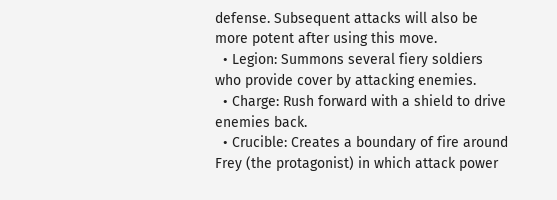defense. Subsequent attacks will also be more potent after using this move.
  • Legion: Summons several fiery soldiers who provide cover by attacking enemies.
  • Charge: Rush forward with a shield to drive enemies back.
  • Crucible: Creates a boundary of fire around Frey (the protagonist) in which attack power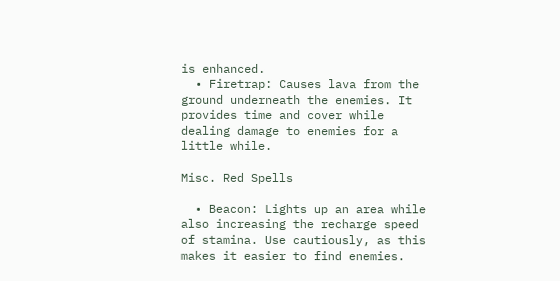is enhanced.
  • Firetrap: Causes lava from the ground underneath the enemies. It provides time and cover while dealing damage to enemies for a little while.

Misc. Red Spells

  • Beacon: Lights up an area while also increasing the recharge speed of stamina. Use cautiously, as this makes it easier to find enemies.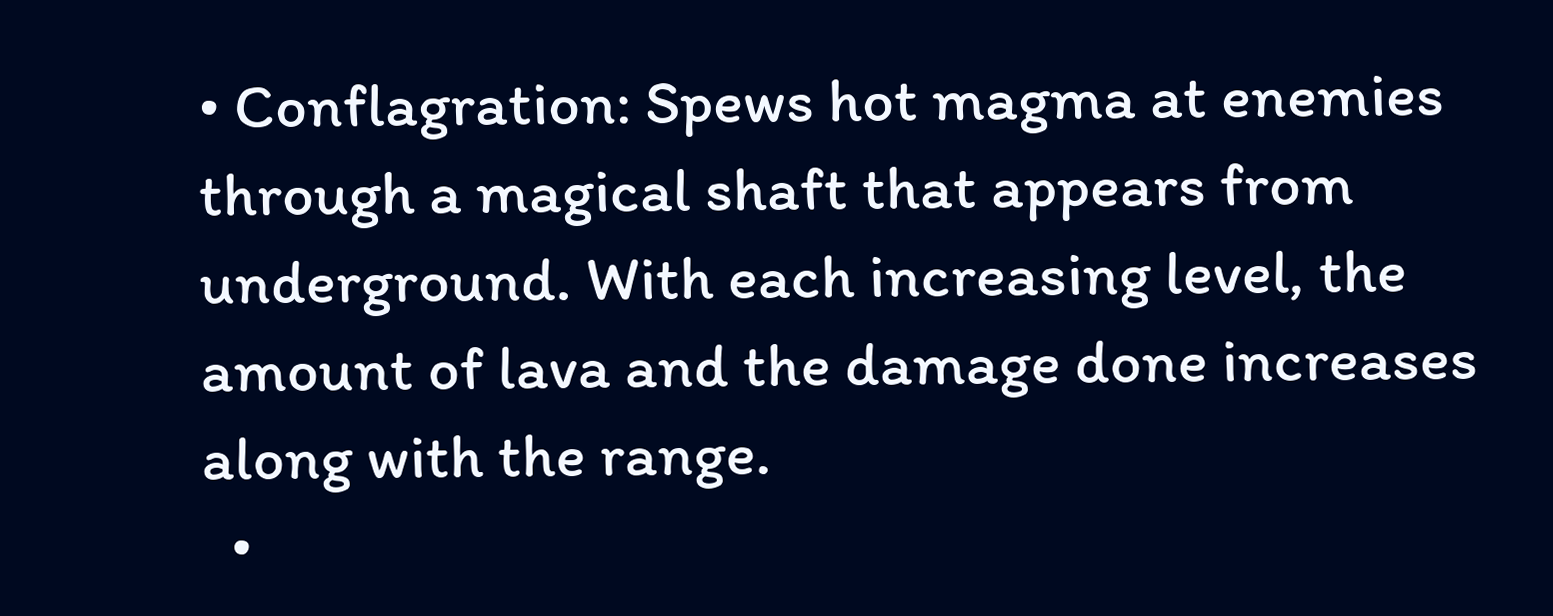• Conflagration: Spews hot magma at enemies through a magical shaft that appears from underground. With each increasing level, the amount of lava and the damage done increases along with the range.
  •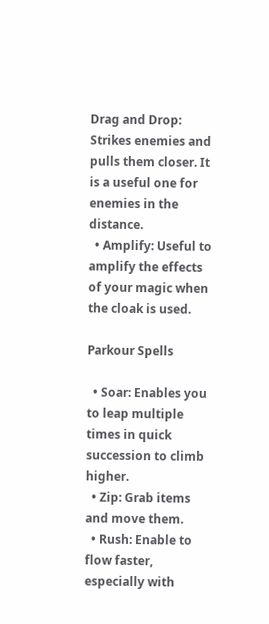Drag and Drop: Strikes enemies and pulls them closer. It is a useful one for enemies in the distance.
  • Amplify: Useful to amplify the effects of your magic when the cloak is used.

Parkour Spells

  • Soar: Enables you to leap multiple times in quick succession to climb higher.
  • Zip: Grab items and move them.
  • Rush: Enable to flow faster, especially with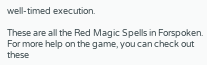well-timed execution.

These are all the Red Magic Spells in Forspoken. For more help on the game, you can check out these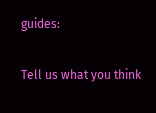guides:

Tell us what you think